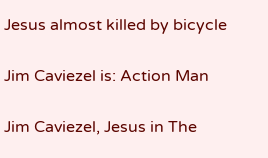Jesus almost killed by bicycle

Jim Caviezel is: Action Man

Jim Caviezel, Jesus in The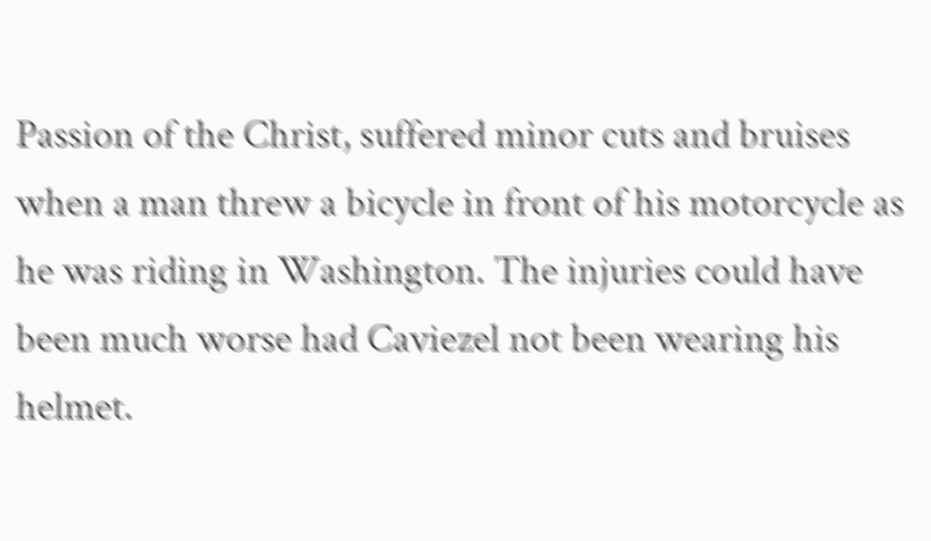Passion of the Christ, suffered minor cuts and bruises when a man threw a bicycle in front of his motorcycle as he was riding in Washington. The injuries could have been much worse had Caviezel not been wearing his helmet.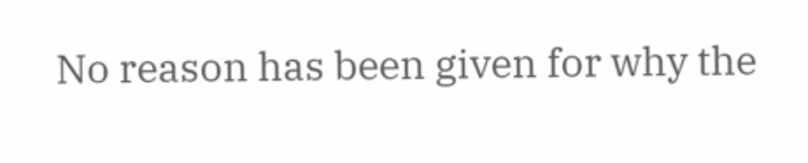No reason has been given for why the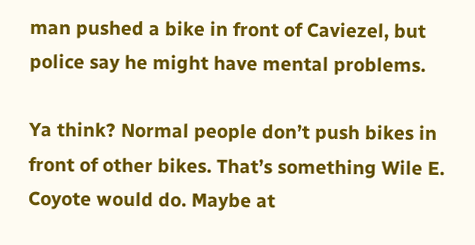man pushed a bike in front of Caviezel, but police say he might have mental problems.

Ya think? Normal people don’t push bikes in front of other bikes. That’s something Wile E. Coyote would do. Maybe at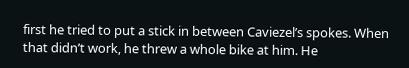first he tried to put a stick in between Caviezel’s spokes. When that didn’t work, he threw a whole bike at him. He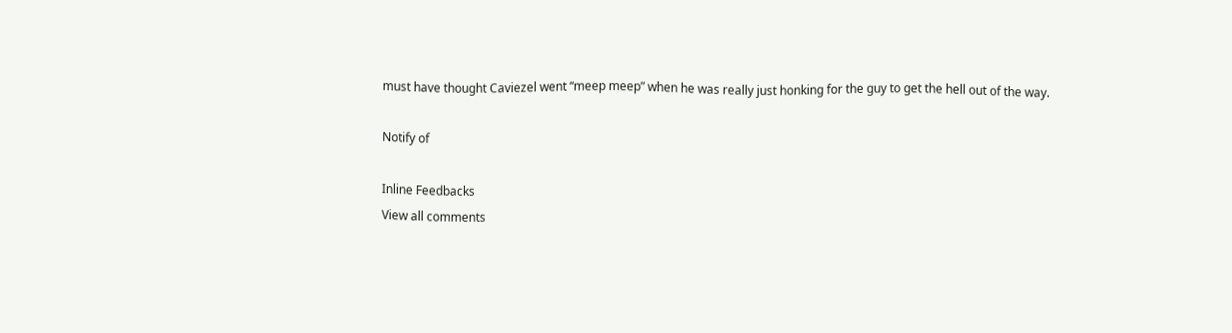must have thought Caviezel went “meep meep” when he was really just honking for the guy to get the hell out of the way.

Notify of

Inline Feedbacks
View all comments